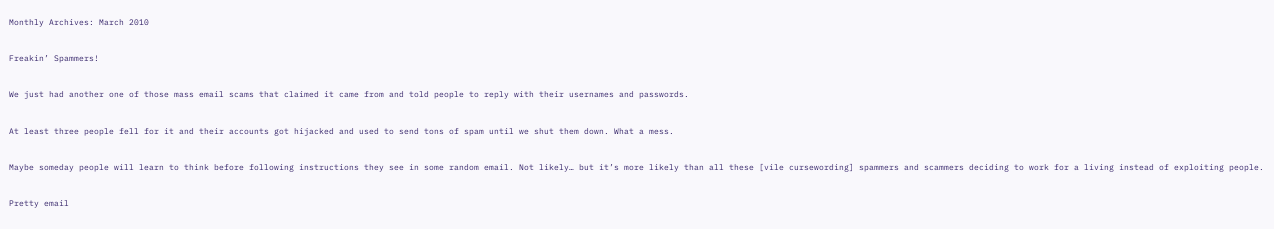Monthly Archives: March 2010

Freakin’ Spammers!

We just had another one of those mass email scams that claimed it came from and told people to reply with their usernames and passwords.

At least three people fell for it and their accounts got hijacked and used to send tons of spam until we shut them down. What a mess.

Maybe someday people will learn to think before following instructions they see in some random email. Not likely… but it’s more likely than all these [vile cursewording] spammers and scammers deciding to work for a living instead of exploiting people.

Pretty email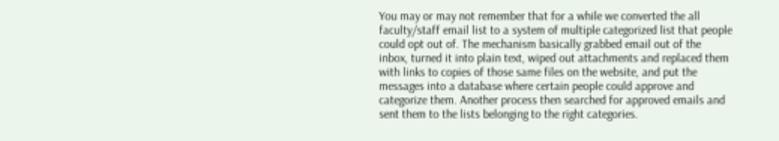You may or may not remember that for a while we converted the all faculty/staff email list to a system of multiple categorized list that people could opt out of. The mechanism basically grabbed email out of the inbox, turned it into plain text, wiped out attachments and replaced them with links to copies of those same files on the website, and put the messages into a database where certain people could approve and categorize them. Another process then searched for approved emails and sent them to the lists belonging to the right categories.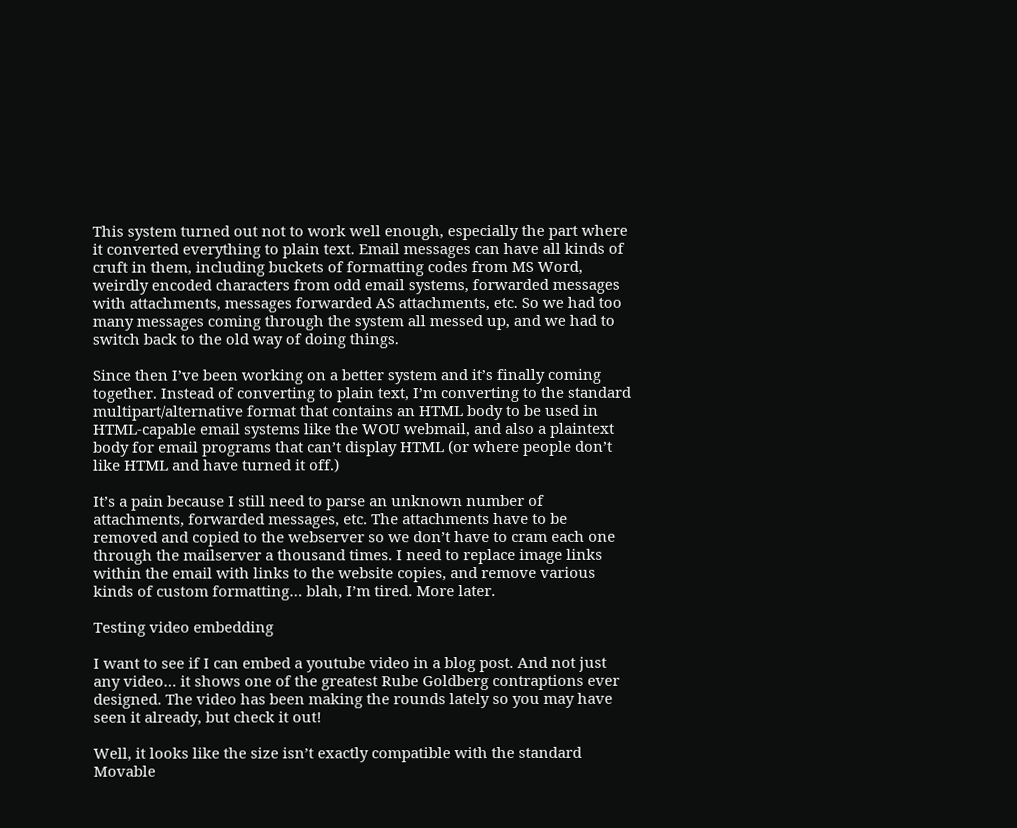This system turned out not to work well enough, especially the part where it converted everything to plain text. Email messages can have all kinds of cruft in them, including buckets of formatting codes from MS Word, weirdly encoded characters from odd email systems, forwarded messages with attachments, messages forwarded AS attachments, etc. So we had too many messages coming through the system all messed up, and we had to switch back to the old way of doing things.

Since then I’ve been working on a better system and it’s finally coming together. Instead of converting to plain text, I’m converting to the standard multipart/alternative format that contains an HTML body to be used in HTML-capable email systems like the WOU webmail, and also a plaintext body for email programs that can’t display HTML (or where people don’t like HTML and have turned it off.)

It’s a pain because I still need to parse an unknown number of attachments, forwarded messages, etc. The attachments have to be removed and copied to the webserver so we don’t have to cram each one through the mailserver a thousand times. I need to replace image links within the email with links to the website copies, and remove various kinds of custom formatting… blah, I’m tired. More later.

Testing video embedding

I want to see if I can embed a youtube video in a blog post. And not just any video… it shows one of the greatest Rube Goldberg contraptions ever designed. The video has been making the rounds lately so you may have seen it already, but check it out!

Well, it looks like the size isn’t exactly compatible with the standard Movable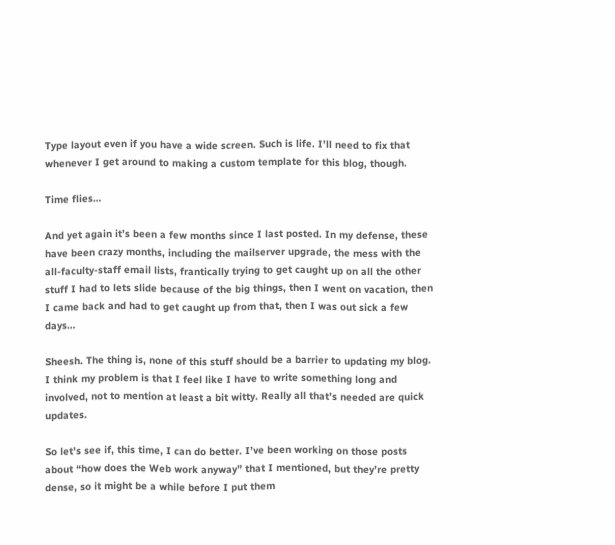Type layout even if you have a wide screen. Such is life. I’ll need to fix that whenever I get around to making a custom template for this blog, though.

Time flies…

And yet again it’s been a few months since I last posted. In my defense, these have been crazy months, including the mailserver upgrade, the mess with the all-faculty-staff email lists, frantically trying to get caught up on all the other stuff I had to lets slide because of the big things, then I went on vacation, then I came back and had to get caught up from that, then I was out sick a few days…

Sheesh. The thing is, none of this stuff should be a barrier to updating my blog. I think my problem is that I feel like I have to write something long and involved, not to mention at least a bit witty. Really all that’s needed are quick updates.

So let’s see if, this time, I can do better. I’ve been working on those posts about “how does the Web work anyway” that I mentioned, but they’re pretty dense, so it might be a while before I put them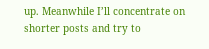up. Meanwhile I’ll concentrate on shorter posts and try to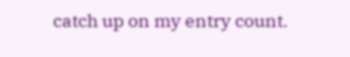catch up on my entry count.